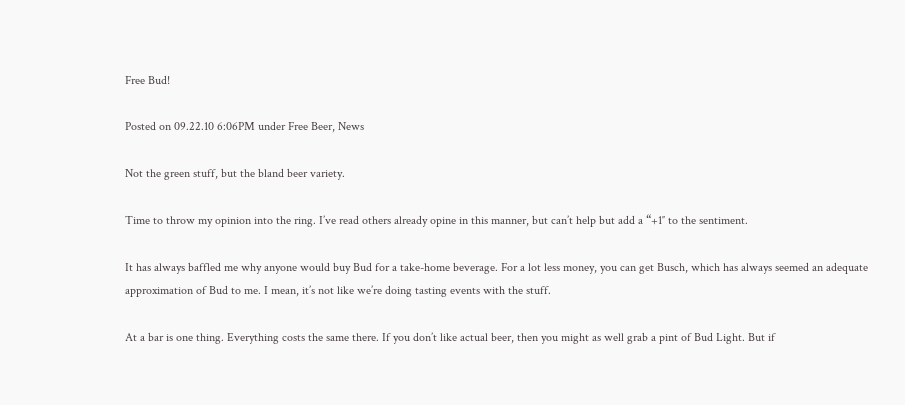Free Bud!

Posted on 09.22.10 6:06PM under Free Beer, News

Not the green stuff, but the bland beer variety.

Time to throw my opinion into the ring. I’ve read others already opine in this manner, but can’t help but add a “+1″ to the sentiment.

It has always baffled me why anyone would buy Bud for a take-home beverage. For a lot less money, you can get Busch, which has always seemed an adequate approximation of Bud to me. I mean, it’s not like we’re doing tasting events with the stuff.

At a bar is one thing. Everything costs the same there. If you don’t like actual beer, then you might as well grab a pint of Bud Light. But if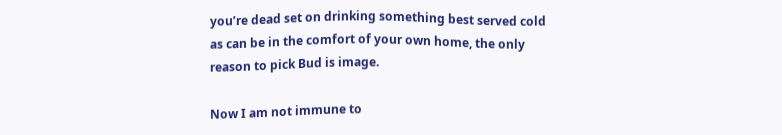you’re dead set on drinking something best served cold as can be in the comfort of your own home, the only reason to pick Bud is image.

Now I am not immune to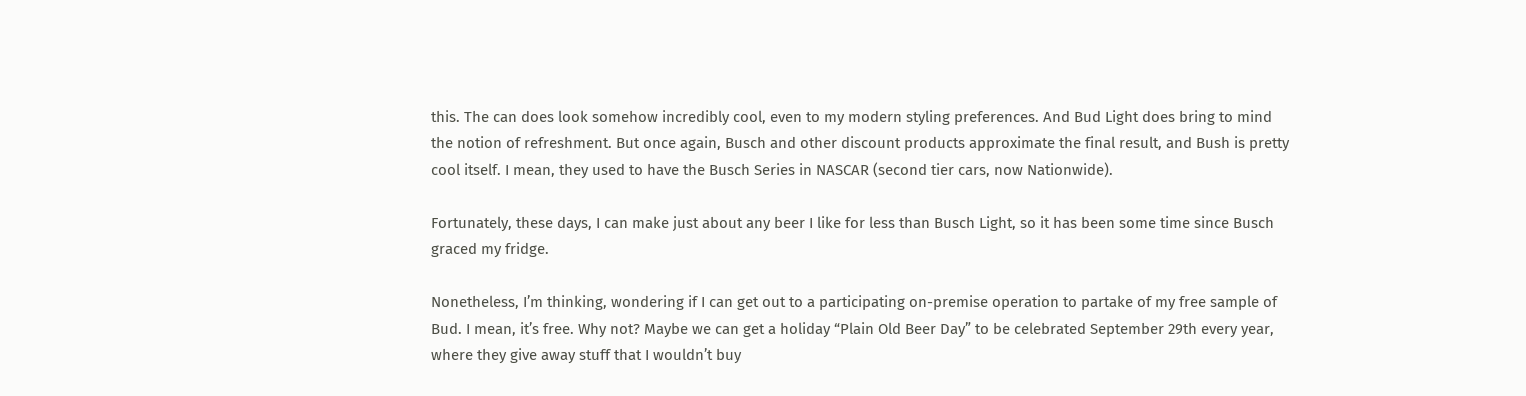this. The can does look somehow incredibly cool, even to my modern styling preferences. And Bud Light does bring to mind the notion of refreshment. But once again, Busch and other discount products approximate the final result, and Bush is pretty cool itself. I mean, they used to have the Busch Series in NASCAR (second tier cars, now Nationwide).

Fortunately, these days, I can make just about any beer I like for less than Busch Light, so it has been some time since Busch graced my fridge.

Nonetheless, I’m thinking, wondering if I can get out to a participating on-premise operation to partake of my free sample of Bud. I mean, it’s free. Why not? Maybe we can get a holiday “Plain Old Beer Day” to be celebrated September 29th every year, where they give away stuff that I wouldn’t buy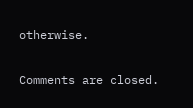otherwise.

Comments are closed.